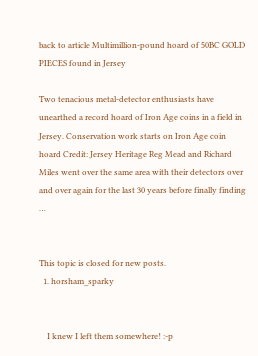back to article Multimillion-pound hoard of 50BC GOLD PIECES found in Jersey

Two tenacious metal-detector enthusiasts have unearthed a record hoard of Iron Age coins in a field in Jersey. Conservation work starts on Iron Age coin hoard Credit: Jersey Heritage Reg Mead and Richard Miles went over the same area with their detectors over and over again for the last 30 years before finally finding …


This topic is closed for new posts.
  1. horsham_sparky


    I knew I left them somewhere! :-p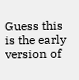Guess this is the early version of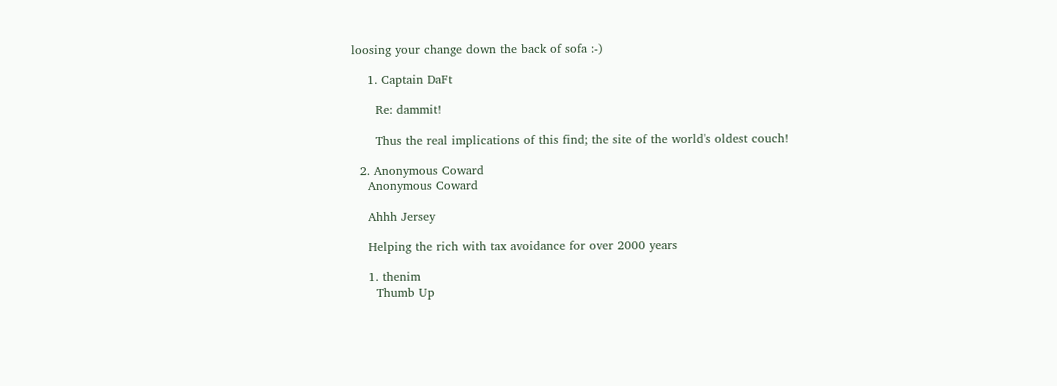loosing your change down the back of sofa :-)

    1. Captain DaFt

      Re: dammit!

      Thus the real implications of this find; the site of the world's oldest couch!

  2. Anonymous Coward
    Anonymous Coward

    Ahhh Jersey

    Helping the rich with tax avoidance for over 2000 years

    1. thenim
      Thumb Up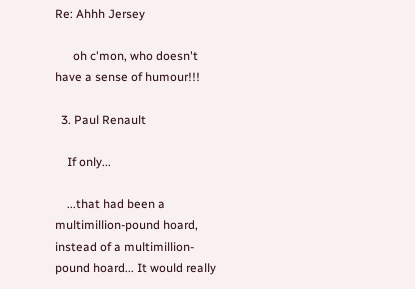Re: Ahhh Jersey

      oh c'mon, who doesn't have a sense of humour!!!

  3. Paul Renault

    If only...

    ...that had been a multimillion-pound hoard, instead of a multimillion-pound hoard... It would really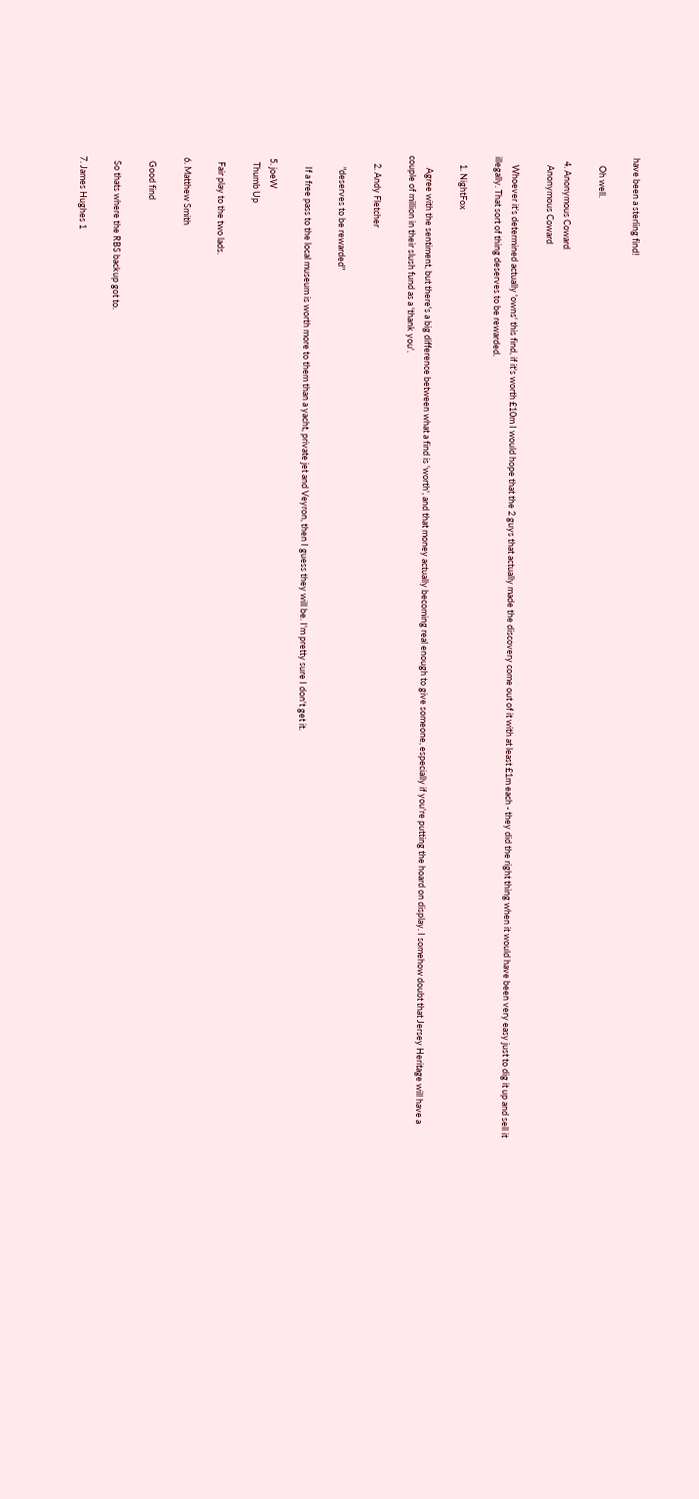have been a sterling find!

    Oh well.

  4. Anonymous Coward
    Anonymous Coward

    Whoever it's determined actually 'owns' this find, if it's worth £10m I would hope that the 2 guys that actually made the discovery come out of it with at least £1m each - they did the right thing when it would have been very easy just to dig it up and sell it illegally. That sort of thing deserves to be rewarded.

    1. NightFox

      Agree with the sentiment, but there's a big difference between what a find is 'worth', and that money actually becoming real enough to give someone, especially if you're putting the hoard on display. I somehow doubt that Jersey Heritage will have a couple of million in their slush fund as a 'thank you'.

    2. Andy Fletcher

      "deserves to be rewarded"

      If a free pass to the local museum is worth more to them than a yacht, private jet and Veyron, then I guess they will be. I'm pretty sure I don't get it.

  5. joeW
    Thumb Up

    Fair play to the two lads.

  6. Matthew Smith

    Good find

    So thats where the RBS backup got to.

  7. James Hughes 1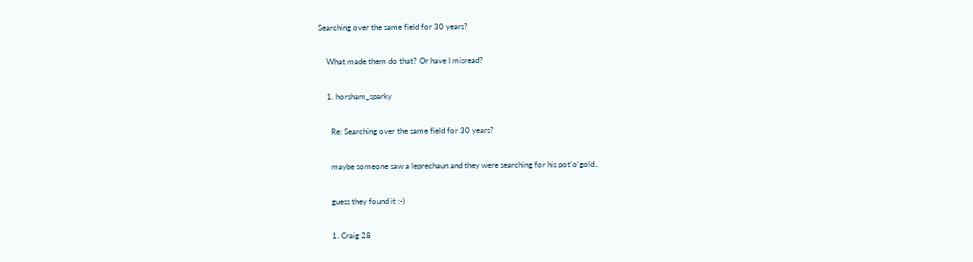Searching over the same field for 30 years?

    What made them do that? Or have I misread?

    1. horsham_sparky

      Re: Searching over the same field for 30 years?

      maybe someone saw a leprechaun and they were searching for his pot'o'gold..

      guess they found it :-)

      1. Craig 28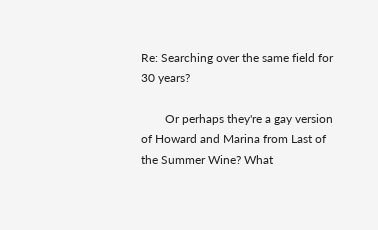Re: Searching over the same field for 30 years?

        Or perhaps they're a gay version of Howard and Marina from Last of the Summer Wine? What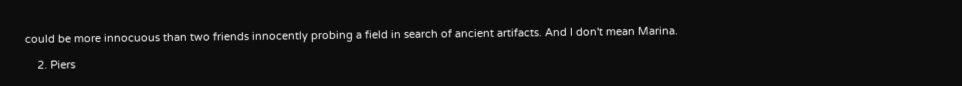could be more innocuous than two friends innocently probing a field in search of ancient artifacts. And I don't mean Marina.

    2. Piers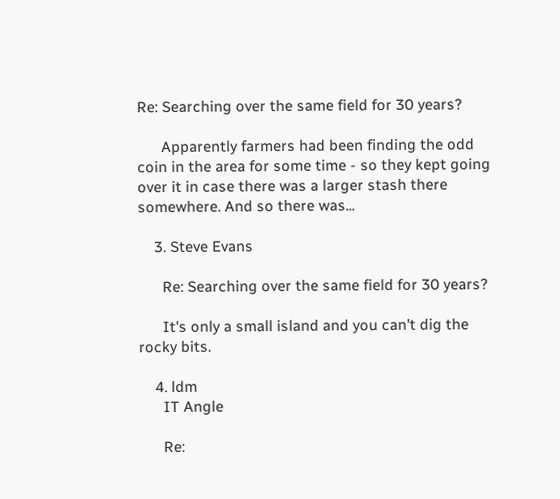Re: Searching over the same field for 30 years?

      Apparently farmers had been finding the odd coin in the area for some time - so they kept going over it in case there was a larger stash there somewhere. And so there was...

    3. Steve Evans

      Re: Searching over the same field for 30 years?

      It's only a small island and you can't dig the rocky bits.

    4. ldm
      IT Angle

      Re: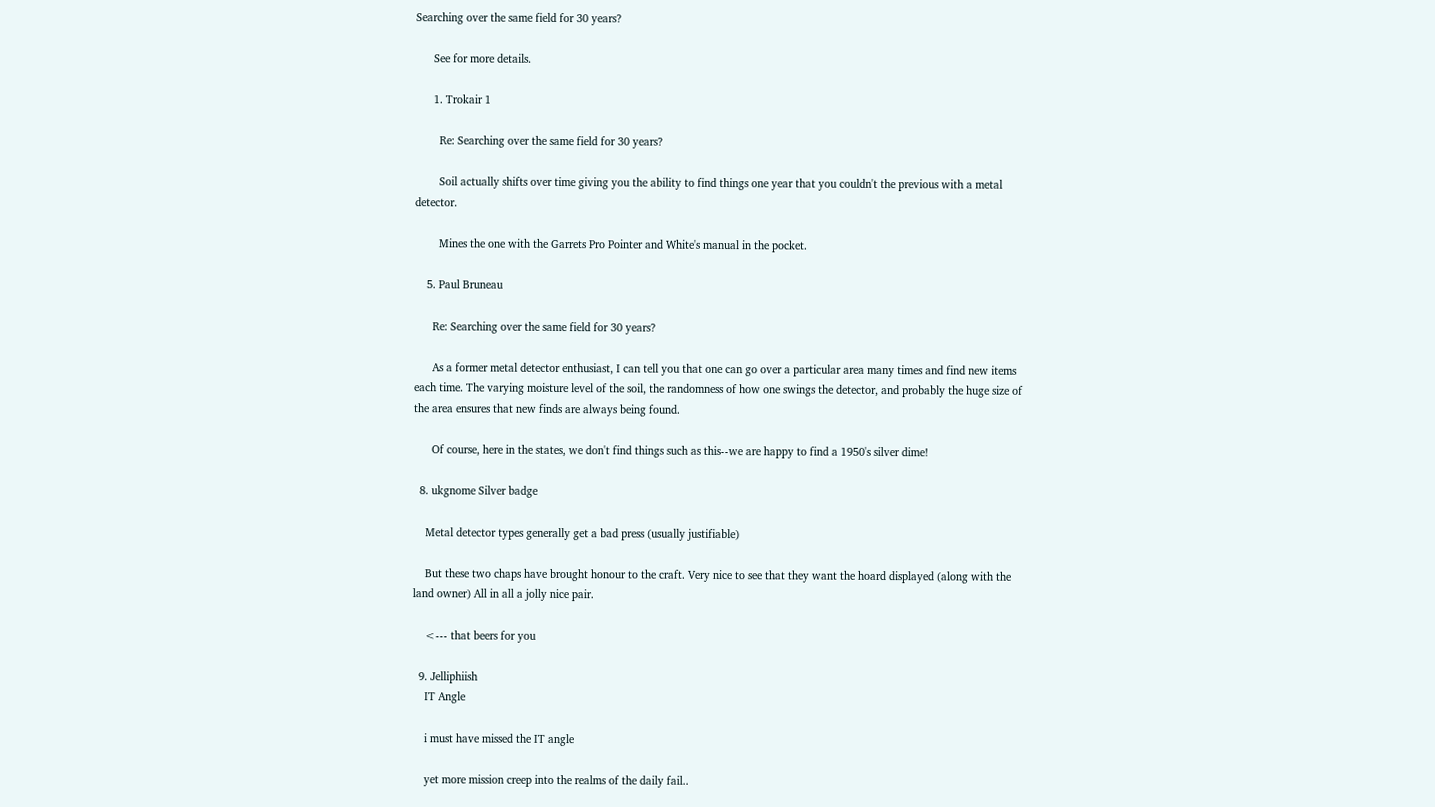Searching over the same field for 30 years?

      See for more details.

      1. Trokair 1

        Re: Searching over the same field for 30 years?

        Soil actually shifts over time giving you the ability to find things one year that you couldn't the previous with a metal detector.

        Mines the one with the Garrets Pro Pointer and White's manual in the pocket.

    5. Paul Bruneau

      Re: Searching over the same field for 30 years?

      As a former metal detector enthusiast, I can tell you that one can go over a particular area many times and find new items each time. The varying moisture level of the soil, the randomness of how one swings the detector, and probably the huge size of the area ensures that new finds are always being found.

      Of course, here in the states, we don't find things such as this--we are happy to find a 1950's silver dime!

  8. ukgnome Silver badge

    Metal detector types generally get a bad press (usually justifiable)

    But these two chaps have brought honour to the craft. Very nice to see that they want the hoard displayed (along with the land owner) All in all a jolly nice pair.

    <--- that beers for you

  9. Jelliphiish
    IT Angle

    i must have missed the IT angle

    yet more mission creep into the realms of the daily fail..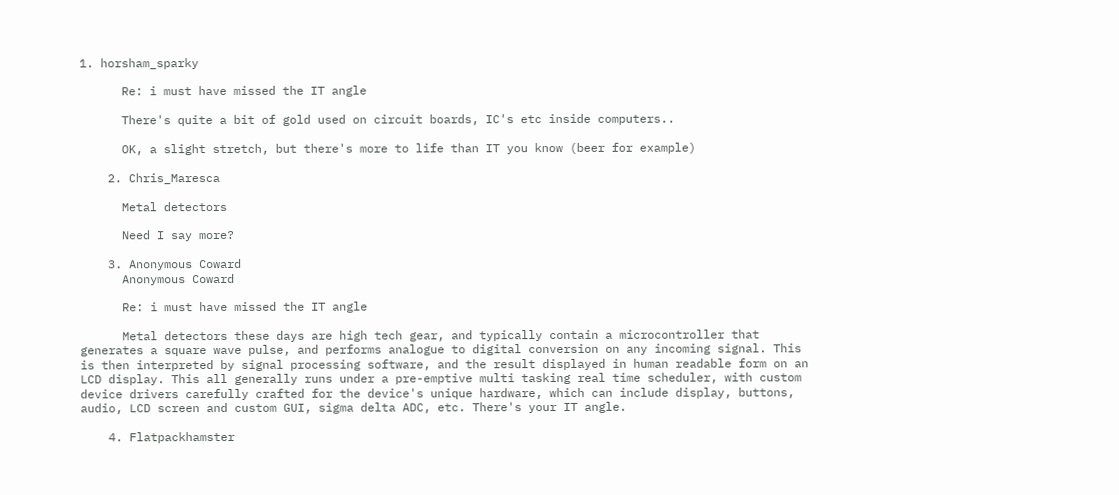1. horsham_sparky

      Re: i must have missed the IT angle

      There's quite a bit of gold used on circuit boards, IC's etc inside computers..

      OK, a slight stretch, but there's more to life than IT you know (beer for example)

    2. Chris_Maresca

      Metal detectors

      Need I say more?

    3. Anonymous Coward
      Anonymous Coward

      Re: i must have missed the IT angle

      Metal detectors these days are high tech gear, and typically contain a microcontroller that generates a square wave pulse, and performs analogue to digital conversion on any incoming signal. This is then interpreted by signal processing software, and the result displayed in human readable form on an LCD display. This all generally runs under a pre-emptive multi tasking real time scheduler, with custom device drivers carefully crafted for the device's unique hardware, which can include display, buttons, audio, LCD screen and custom GUI, sigma delta ADC, etc. There's your IT angle.

    4. Flatpackhamster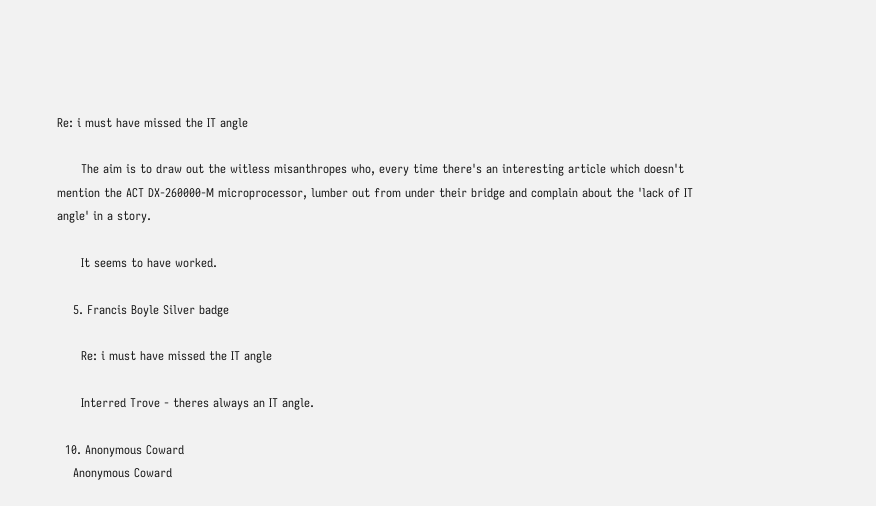Re: i must have missed the IT angle

      The aim is to draw out the witless misanthropes who, every time there's an interesting article which doesn't mention the ACT DX-260000-M microprocessor, lumber out from under their bridge and complain about the 'lack of IT angle' in a story.

      It seems to have worked.

    5. Francis Boyle Silver badge

      Re: i must have missed the IT angle

      Interred Trove - theres always an IT angle.

  10. Anonymous Coward
    Anonymous Coward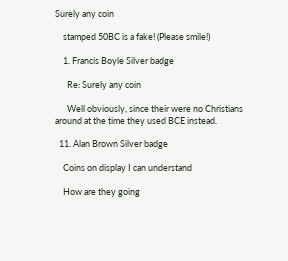Surely any coin

    stamped 50BC is a fake! (Please smile!)

    1. Francis Boyle Silver badge

      Re: Surely any coin

      Well obviously, since their were no Christians around at the time they used BCE instead.

  11. Alan Brown Silver badge

    Coins on display I can understand

    How are they going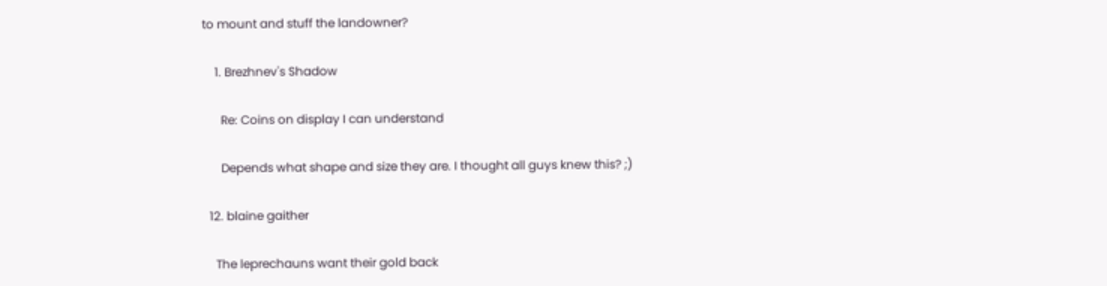to mount and stuff the landowner?

    1. Brezhnev's Shadow

      Re: Coins on display I can understand

      Depends what shape and size they are. I thought all guys knew this? ;)

  12. blaine gaither

    The leprechauns want their gold back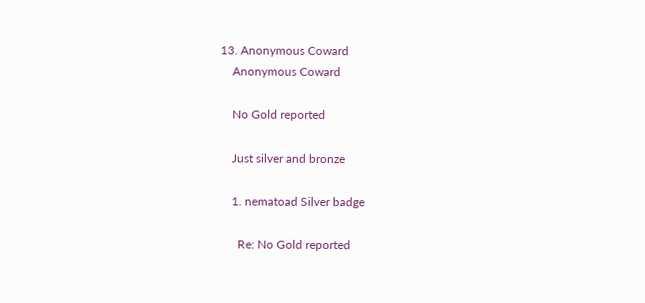13. Anonymous Coward
    Anonymous Coward

    No Gold reported

    Just silver and bronze

    1. nematoad Silver badge

      Re: No Gold reported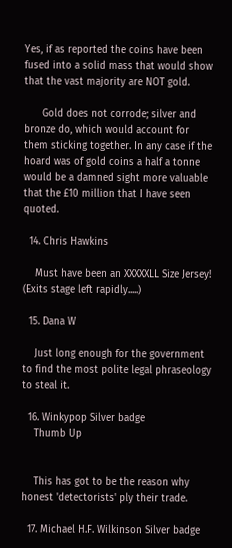Yes, if as reported the coins have been fused into a solid mass that would show that the vast majority are NOT gold.

      Gold does not corrode; silver and bronze do, which would account for them sticking together. In any case if the hoard was of gold coins a half a tonne would be a damned sight more valuable that the £10 million that I have seen quoted.

  14. Chris Hawkins

    Must have been an XXXXXLL Size Jersey! (Exits stage left rapidly.....)

  15. Dana W

    Just long enough for the government to find the most polite legal phraseology to steal it.

  16. Winkypop Silver badge
    Thumb Up


    This has got to be the reason why honest 'detectorists' ply their trade.

  17. Michael H.F. Wilkinson Silver badge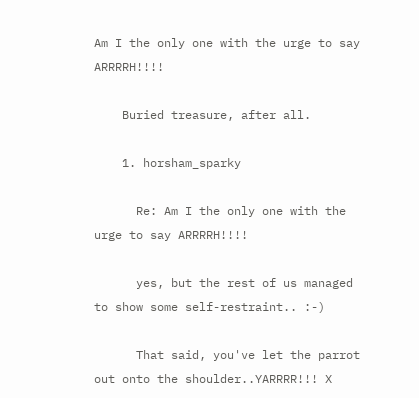Am I the only one with the urge to say ARRRRH!!!!

    Buried treasure, after all.

    1. horsham_sparky

      Re: Am I the only one with the urge to say ARRRRH!!!!

      yes, but the rest of us managed to show some self-restraint.. :-)

      That said, you've let the parrot out onto the shoulder..YARRRR!!! X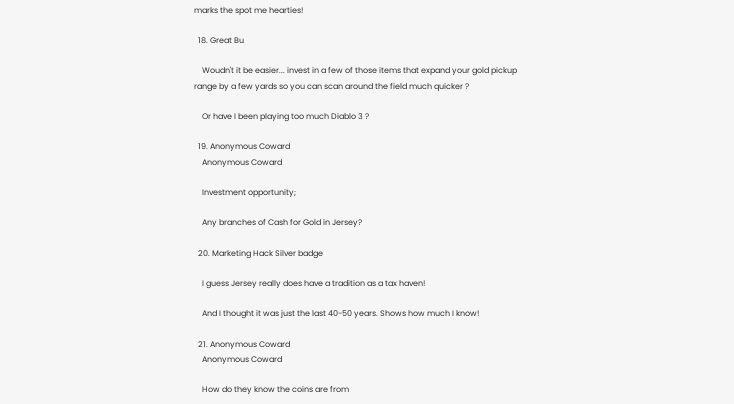marks the spot me hearties!

  18. Great Bu

    Woudn't it be easier... invest in a few of those items that expand your gold pickup range by a few yards so you can scan around the field much quicker ?

    Or have I been playing too much Diablo 3 ?

  19. Anonymous Coward
    Anonymous Coward

    Investment opportunity;

    Any branches of Cash for Gold in Jersey?

  20. Marketing Hack Silver badge

    I guess Jersey really does have a tradition as a tax haven!

    And I thought it was just the last 40-50 years. Shows how much I know!

  21. Anonymous Coward
    Anonymous Coward

    How do they know the coins are from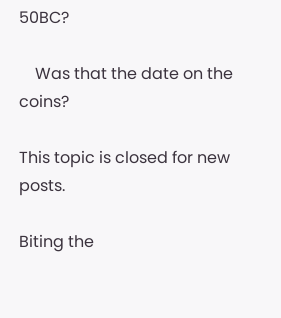50BC?

    Was that the date on the coins?

This topic is closed for new posts.

Biting the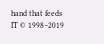hand that feeds IT © 1998–2019